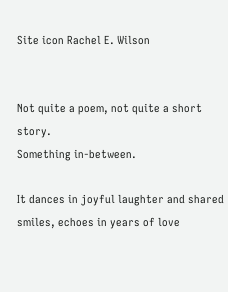Site icon Rachel E. Wilson


Not quite a poem, not quite a short story.
Something in-between.

It dances in joyful laughter and shared smiles, echoes in years of love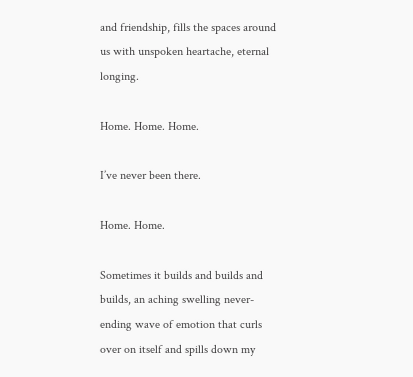and friendship, fills the spaces around us with unspoken heartache, eternal longing.

Home. Home. Home.

I’ve never been there.

Home. Home.

Sometimes it builds and builds and builds, an aching swelling never-ending wave of emotion that curls over on itself and spills down my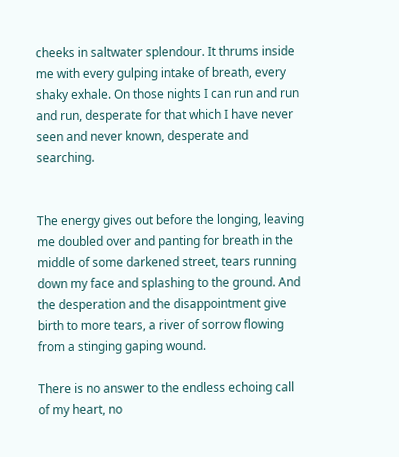cheeks in saltwater splendour. It thrums inside me with every gulping intake of breath, every shaky exhale. On those nights I can run and run and run, desperate for that which I have never seen and never known, desperate and searching.


The energy gives out before the longing, leaving me doubled over and panting for breath in the middle of some darkened street, tears running down my face and splashing to the ground. And the desperation and the disappointment give birth to more tears, a river of sorrow flowing from a stinging gaping wound.

There is no answer to the endless echoing call of my heart, no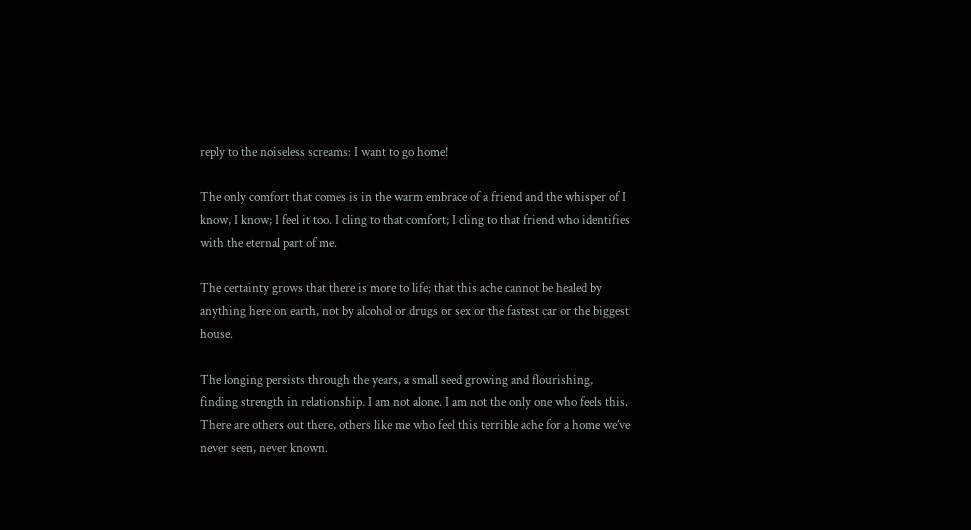reply to the noiseless screams: I want to go home!

The only comfort that comes is in the warm embrace of a friend and the whisper of I know, I know; I feel it too. I cling to that comfort; I cling to that friend who identifies with the eternal part of me.

The certainty grows that there is more to life; that this ache cannot be healed by anything here on earth, not by alcohol or drugs or sex or the fastest car or the biggest house.

The longing persists through the years, a small seed growing and flourishing, finding strength in relationship. I am not alone. I am not the only one who feels this. There are others out there, others like me who feel this terrible ache for a home we’ve never seen, never known.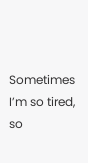Sometimes I’m so tired, so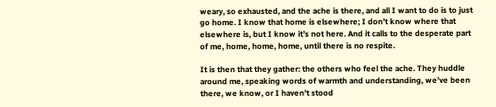weary, so exhausted, and the ache is there, and all I want to do is to just go home. I know that home is elsewhere; I don’t know where that elsewhere is, but I know it’s not here. And it calls to the desperate part of me, home, home, home, until there is no respite.

It is then that they gather: the others who feel the ache. They huddle around me, speaking words of warmth and understanding, we’ve been there, we know, or I haven’t stood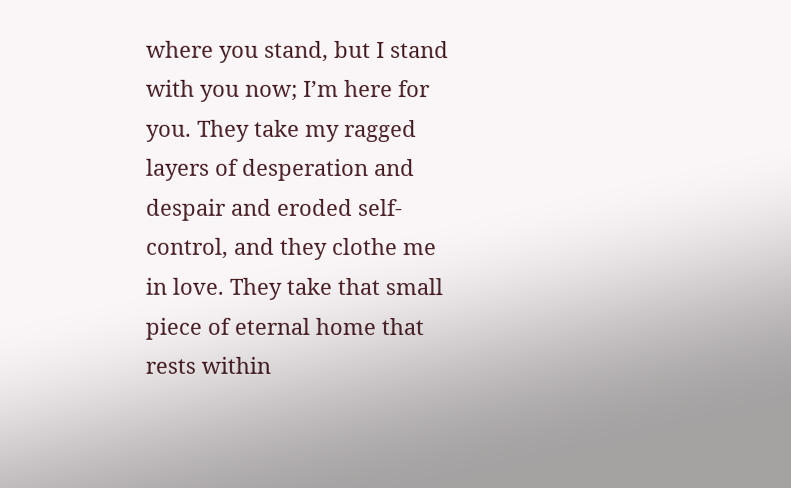where you stand, but I stand with you now; I’m here for you. They take my ragged layers of desperation and despair and eroded self-control, and they clothe me in love. They take that small piece of eternal home that rests within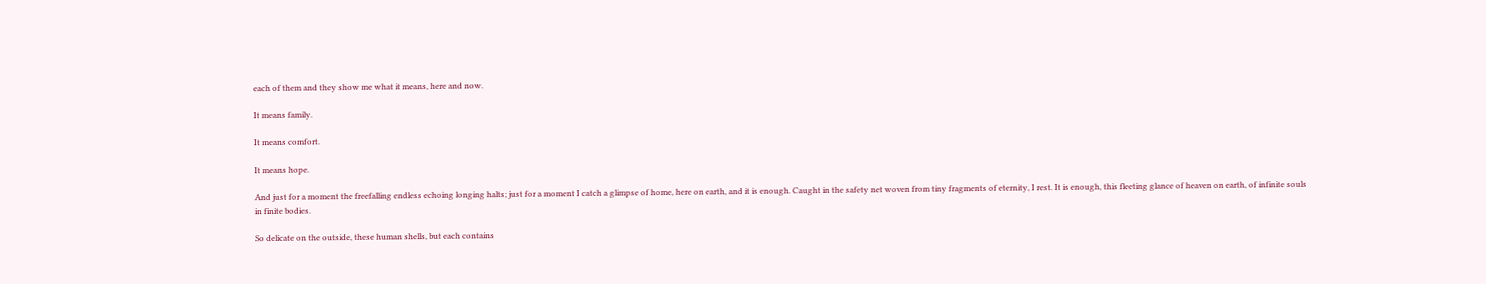each of them and they show me what it means, here and now.

It means family.

It means comfort.

It means hope.

And just for a moment the freefalling endless echoing longing halts; just for a moment I catch a glimpse of home, here on earth, and it is enough. Caught in the safety net woven from tiny fragments of eternity, I rest. It is enough, this fleeting glance of heaven on earth, of infinite souls in finite bodies.

So delicate on the outside, these human shells, but each contains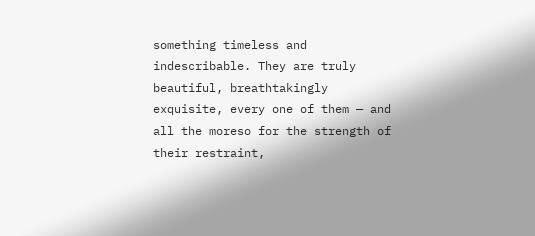something timeless and indescribable. They are truly beautiful, breathtakingly exquisite, every one of them — and all the moreso for the strength of their restraint,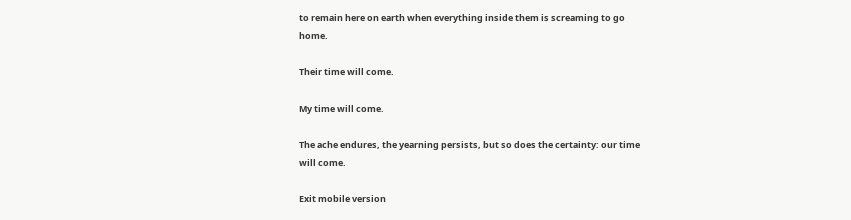to remain here on earth when everything inside them is screaming to go home.

Their time will come.

My time will come.

The ache endures, the yearning persists, but so does the certainty: our time will come.

Exit mobile version